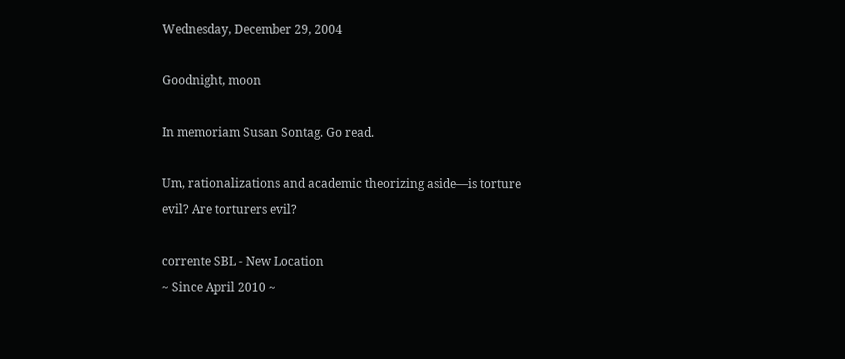Wednesday, December 29, 2004

Goodnight, moon

In memoriam Susan Sontag. Go read.

Um, rationalizations and academic theorizing aside—is torture evil? Are torturers evil?

corrente SBL - New Location
~ Since April 2010 ~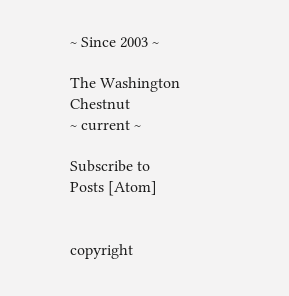~ Since 2003 ~

The Washington Chestnut
~ current ~

Subscribe to
Posts [Atom]


copyright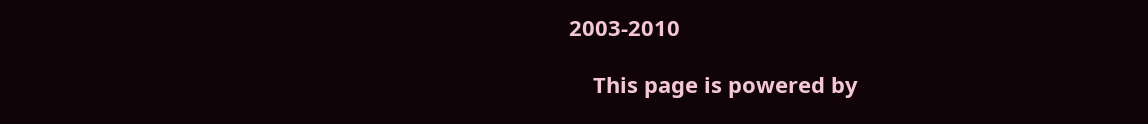2003-2010

    This page is powered by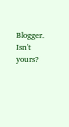Blogger. Isn't yours?